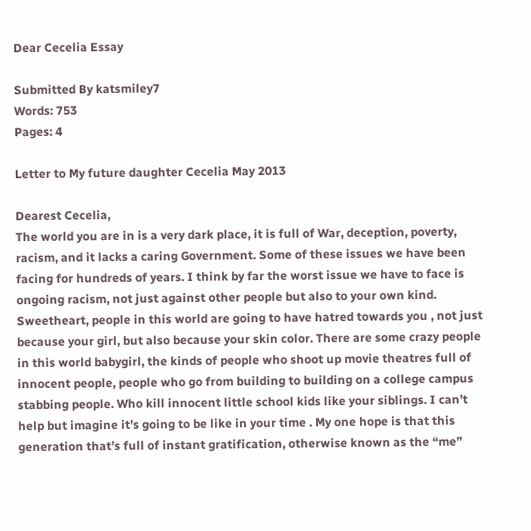Dear Cecelia Essay

Submitted By katsmiley7
Words: 753
Pages: 4

Letter to My future daughter Cecelia May 2013

Dearest Cecelia,
The world you are in is a very dark place, it is full of War, deception, poverty, racism, and it lacks a caring Government. Some of these issues we have been facing for hundreds of years. I think by far the worst issue we have to face is ongoing racism, not just against other people but also to your own kind. Sweetheart, people in this world are going to have hatred towards you , not just because your girl, but also because your skin color. There are some crazy people in this world babygirl, the kinds of people who shoot up movie theatres full of innocent people, people who go from building to building on a college campus stabbing people. Who kill innocent little school kids like your siblings. I can’t help but imagine it’s going to be like in your time . My one hope is that this generation that’s full of instant gratification, otherwise known as the “me”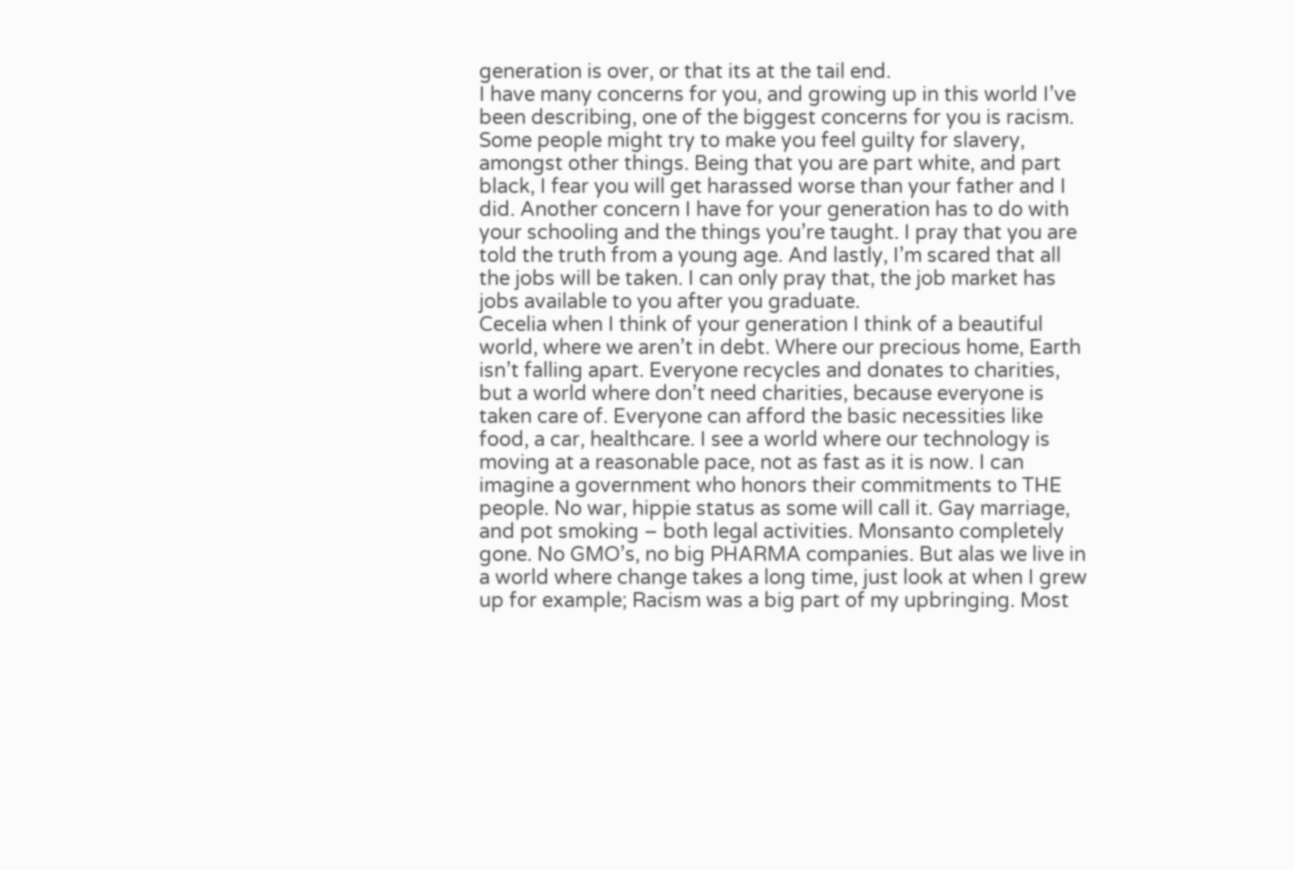generation is over, or that its at the tail end.
I have many concerns for you, and growing up in this world I’ve been describing, one of the biggest concerns for you is racism. Some people might try to make you feel guilty for slavery, amongst other things. Being that you are part white, and part black, I fear you will get harassed worse than your father and I did. Another concern I have for your generation has to do with your schooling and the things you’re taught. I pray that you are told the truth from a young age. And lastly, I’m scared that all the jobs will be taken. I can only pray that, the job market has jobs available to you after you graduate.
Cecelia when I think of your generation I think of a beautiful world, where we aren’t in debt. Where our precious home, Earth isn’t falling apart. Everyone recycles and donates to charities, but a world where don’t need charities, because everyone is taken care of. Everyone can afford the basic necessities like food, a car, healthcare. I see a world where our technology is moving at a reasonable pace, not as fast as it is now. I can imagine a government who honors their commitments to THE people. No war, hippie status as some will call it. Gay marriage, and pot smoking – both legal activities. Monsanto completely gone. No GMO’s, no big PHARMA companies. But alas we live in a world where change takes a long time, just look at when I grew up for example; Racism was a big part of my upbringing. Most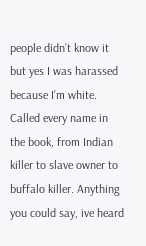people didn’t know it but yes I was harassed because I’m white. Called every name in the book, from Indian killer to slave owner to buffalo killer. Anything you could say, ive heard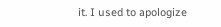it. I used to apologize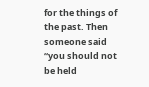for the things of the past. Then someone said “you should not be held